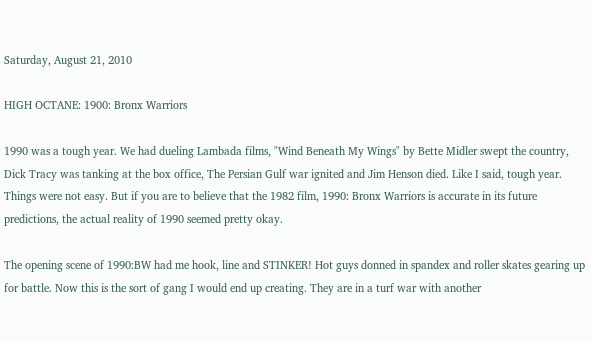Saturday, August 21, 2010

HIGH OCTANE: 1900: Bronx Warriors

1990 was a tough year. We had dueling Lambada films, "Wind Beneath My Wings" by Bette Midler swept the country, Dick Tracy was tanking at the box office, The Persian Gulf war ignited and Jim Henson died. Like I said, tough year. Things were not easy. But if you are to believe that the 1982 film, 1990: Bronx Warriors is accurate in its future predictions, the actual reality of 1990 seemed pretty okay.

The opening scene of 1990:BW had me hook, line and STINKER! Hot guys donned in spandex and roller skates gearing up for battle. Now this is the sort of gang I would end up creating. They are in a turf war with another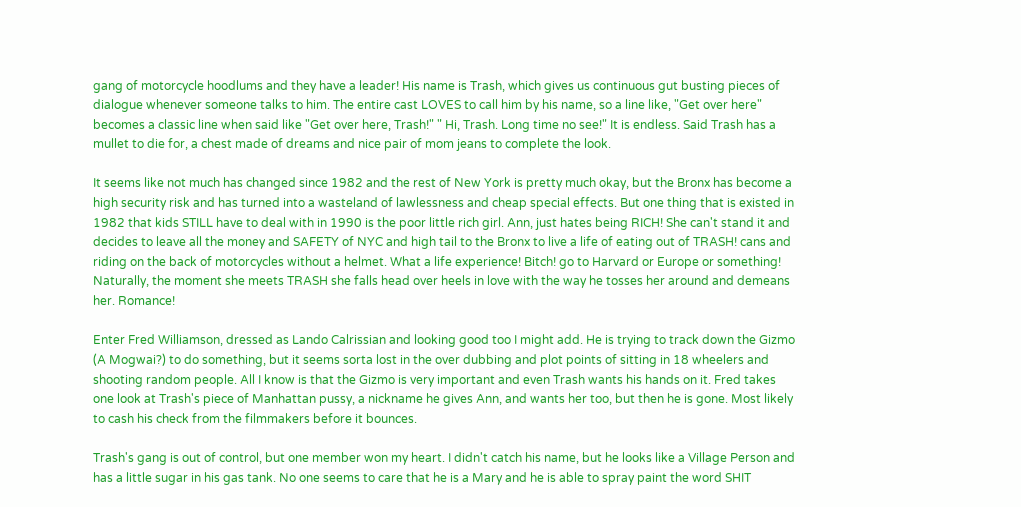gang of motorcycle hoodlums and they have a leader! His name is Trash, which gives us continuous gut busting pieces of dialogue whenever someone talks to him. The entire cast LOVES to call him by his name, so a line like, "Get over here" becomes a classic line when said like "Get over here, Trash!" " Hi, Trash. Long time no see!" It is endless. Said Trash has a mullet to die for, a chest made of dreams and nice pair of mom jeans to complete the look.

It seems like not much has changed since 1982 and the rest of New York is pretty much okay, but the Bronx has become a high security risk and has turned into a wasteland of lawlessness and cheap special effects. But one thing that is existed in 1982 that kids STILL have to deal with in 1990 is the poor little rich girl. Ann, just hates being RICH! She can't stand it and decides to leave all the money and SAFETY of NYC and high tail to the Bronx to live a life of eating out of TRASH! cans and riding on the back of motorcycles without a helmet. What a life experience! Bitch! go to Harvard or Europe or something! Naturally, the moment she meets TRASH she falls head over heels in love with the way he tosses her around and demeans her. Romance!

Enter Fred Williamson, dressed as Lando Calrissian and looking good too I might add. He is trying to track down the Gizmo (A Mogwai?) to do something, but it seems sorta lost in the over dubbing and plot points of sitting in 18 wheelers and shooting random people. All I know is that the Gizmo is very important and even Trash wants his hands on it. Fred takes one look at Trash's piece of Manhattan pussy, a nickname he gives Ann, and wants her too, but then he is gone. Most likely to cash his check from the filmmakers before it bounces.

Trash's gang is out of control, but one member won my heart. I didn't catch his name, but he looks like a Village Person and has a little sugar in his gas tank. No one seems to care that he is a Mary and he is able to spray paint the word SHIT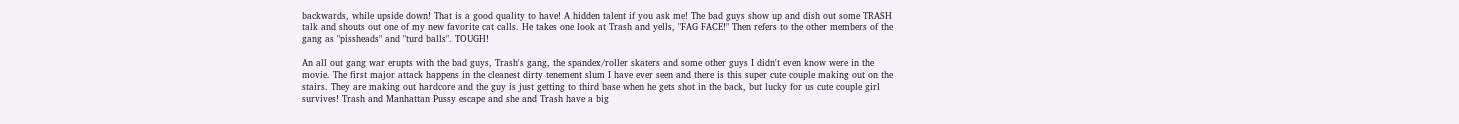backwards, while upside down! That is a good quality to have! A hidden talent if you ask me! The bad guys show up and dish out some TRASH talk and shouts out one of my new favorite cat calls. He takes one look at Trash and yells, "FAG FACE!" Then refers to the other members of the gang as "pissheads" and "turd balls". TOUGH!

An all out gang war erupts with the bad guys, Trash's gang, the spandex/roller skaters and some other guys I didn't even know were in the movie. The first major attack happens in the cleanest dirty tenement slum I have ever seen and there is this super cute couple making out on the stairs. They are making out hardcore and the guy is just getting to third base when he gets shot in the back, but lucky for us cute couple girl survives! Trash and Manhattan Pussy escape and she and Trash have a big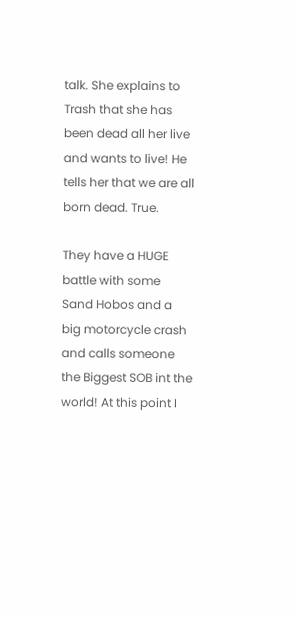talk. She explains to Trash that she has been dead all her live and wants to live! He tells her that we are all born dead. True.

They have a HUGE battle with some Sand Hobos and a big motorcycle crash and calls someone the Biggest SOB int the world! At this point I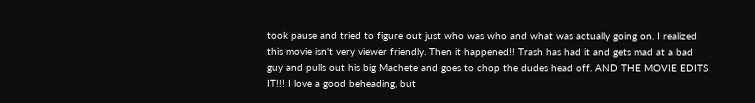took pause and tried to figure out just who was who and what was actually going on. I realized this movie isn't very viewer friendly. Then it happened!! Trash has had it and gets mad at a bad guy and pulls out his big Machete and goes to chop the dudes head off. AND THE MOVIE EDITS IT!!! I love a good beheading, but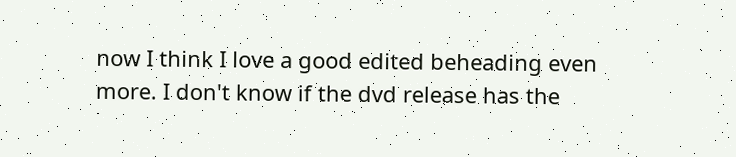now I think I love a good edited beheading even more. I don't know if the dvd release has the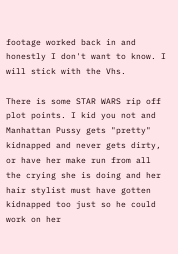footage worked back in and honestly I don't want to know. I will stick with the Vhs.

There is some STAR WARS rip off plot points. I kid you not and Manhattan Pussy gets "pretty" kidnapped and never gets dirty, or have her make run from all the crying she is doing and her hair stylist must have gotten kidnapped too just so he could work on her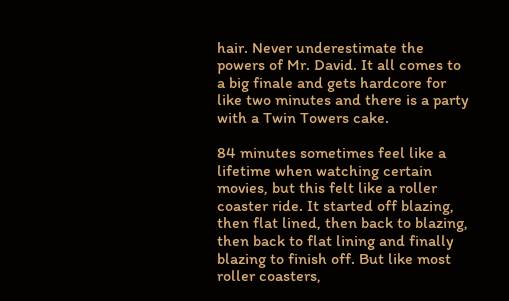hair. Never underestimate the powers of Mr. David. It all comes to a big finale and gets hardcore for like two minutes and there is a party with a Twin Towers cake.

84 minutes sometimes feel like a lifetime when watching certain movies, but this felt like a roller coaster ride. It started off blazing, then flat lined, then back to blazing, then back to flat lining and finally blazing to finish off. But like most roller coasters,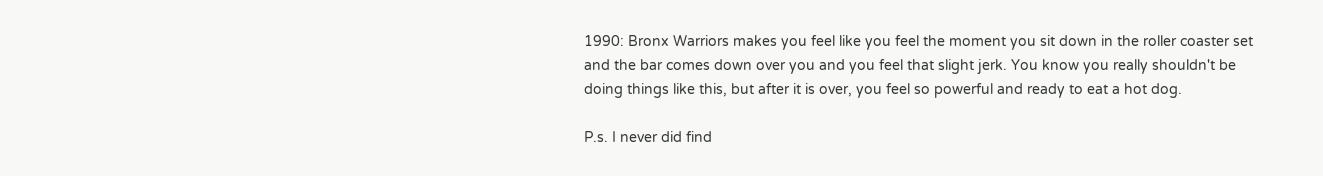1990: Bronx Warriors makes you feel like you feel the moment you sit down in the roller coaster set and the bar comes down over you and you feel that slight jerk. You know you really shouldn't be doing things like this, but after it is over, you feel so powerful and ready to eat a hot dog.

P.s. I never did find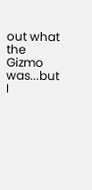out what the Gizmo was...but I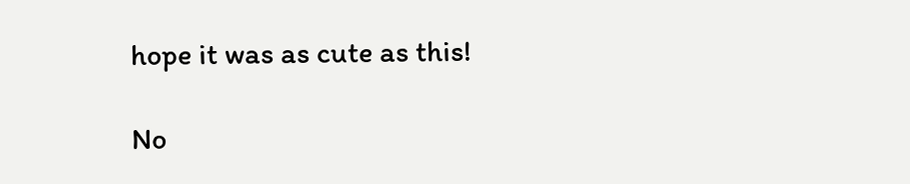hope it was as cute as this!

No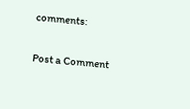comments:

Post a Comment